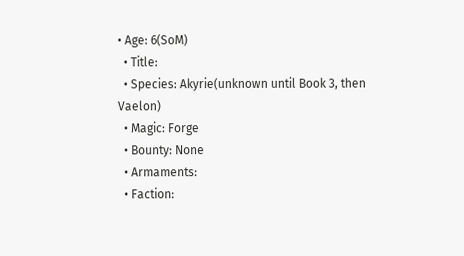• Age: 6(SoM)
  • Title:
  • Species: Akyrie(unknown until Book 3, then Vaelon)
  • Magic: Forge
  • Bounty: None
  • Armaments:
  • Faction: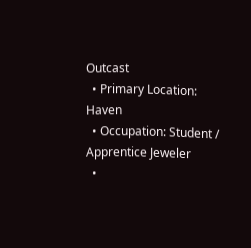Outcast
  • Primary Location: Haven
  • Occupation: Student / Apprentice Jeweler
  •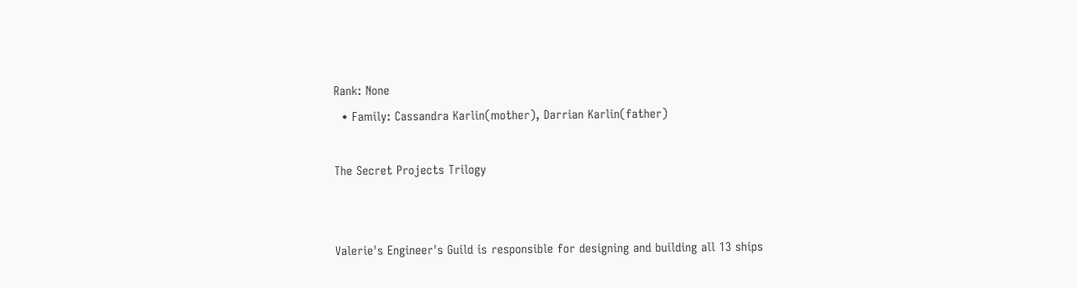Rank: None
  • Family: Cassandra Karlin(mother), Darrian Karlin(father)

The Secret Projects Trilogy


Valerie's Engineer's Guild is responsible for designing and building all 13 ships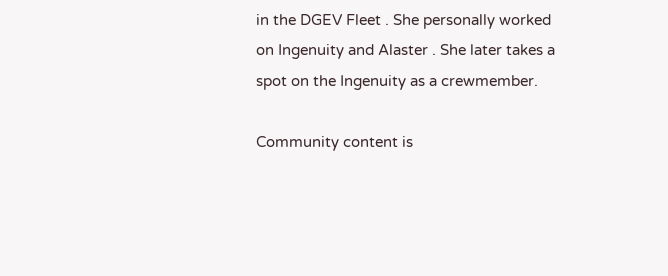in the DGEV Fleet . She personally worked on Ingenuity and Alaster . She later takes a spot on the Ingenuity as a crewmember.

Community content is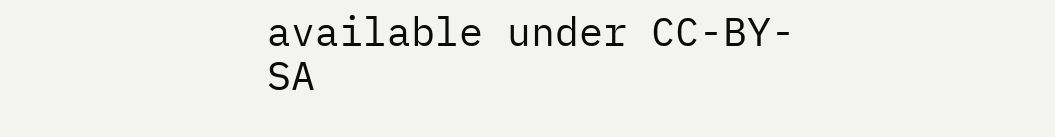available under CC-BY-SA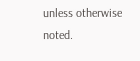unless otherwise noted.